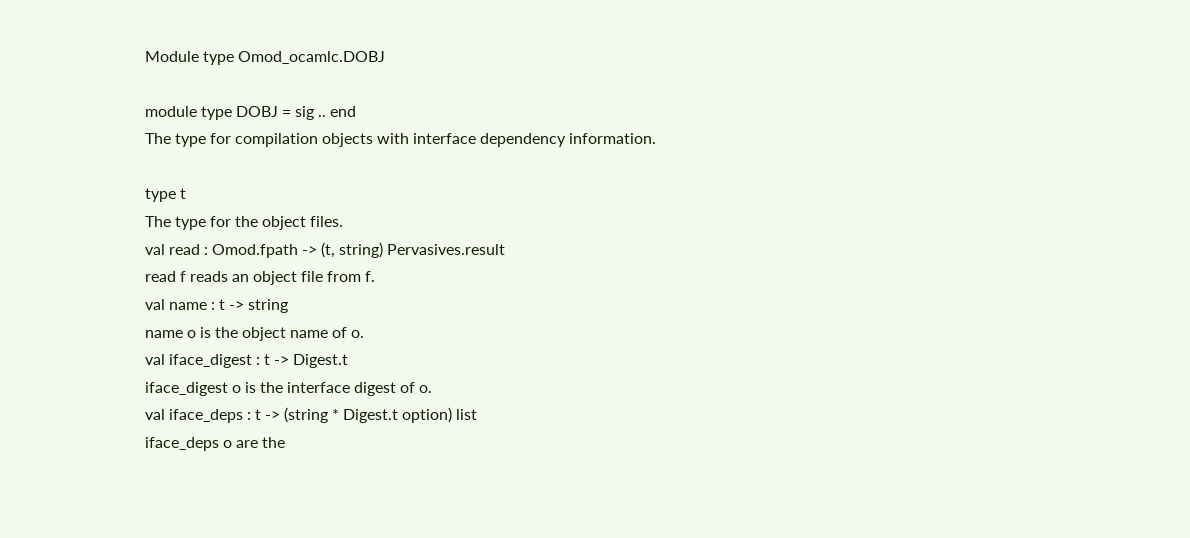Module type Omod_ocamlc.DOBJ

module type DOBJ = sig .. end
The type for compilation objects with interface dependency information.

type t
The type for the object files.
val read : Omod.fpath -> (t, string) Pervasives.result
read f reads an object file from f.
val name : t -> string
name o is the object name of o.
val iface_digest : t -> Digest.t
iface_digest o is the interface digest of o.
val iface_deps : t -> (string * Digest.t option) list
iface_deps o are the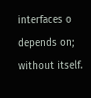interfaces o depends on; without itself.